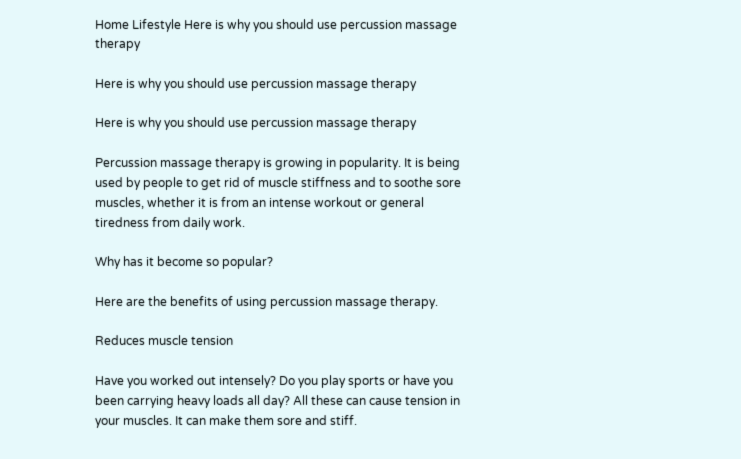Home Lifestyle Here is why you should use percussion massage therapy

Here is why you should use percussion massage therapy

Here is why you should use percussion massage therapy

Percussion massage therapy is growing in popularity. It is being used by people to get rid of muscle stiffness and to soothe sore muscles, whether it is from an intense workout or general tiredness from daily work.

Why has it become so popular?

Here are the benefits of using percussion massage therapy.

Reduces muscle tension

Have you worked out intensely? Do you play sports or have you been carrying heavy loads all day? All these can cause tension in your muscles. It can make them sore and stiff.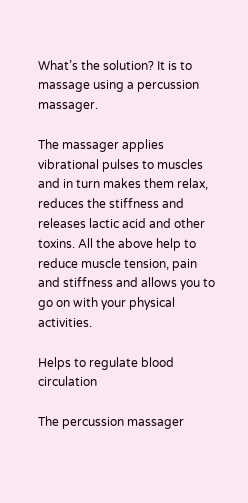What’s the solution? It is to massage using a percussion massager.

The massager applies vibrational pulses to muscles and in turn makes them relax, reduces the stiffness and releases lactic acid and other toxins. All the above help to reduce muscle tension, pain and stiffness and allows you to go on with your physical activities.

Helps to regulate blood circulation

The percussion massager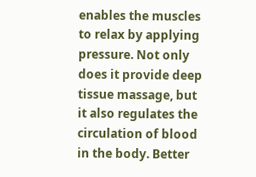enables the muscles to relax by applying pressure. Not only does it provide deep tissue massage, but it also regulates the circulation of blood in the body. Better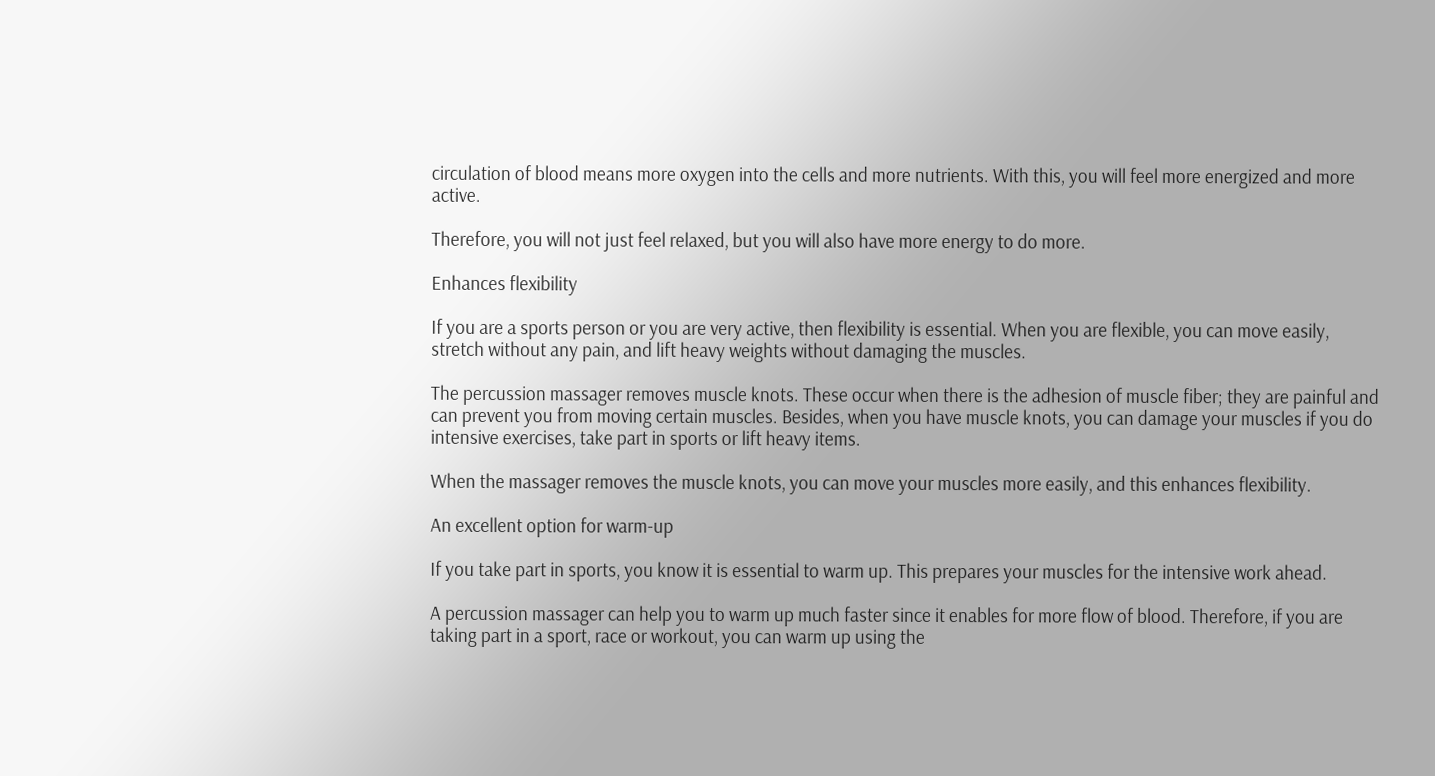circulation of blood means more oxygen into the cells and more nutrients. With this, you will feel more energized and more active.

Therefore, you will not just feel relaxed, but you will also have more energy to do more.

Enhances flexibility

If you are a sports person or you are very active, then flexibility is essential. When you are flexible, you can move easily, stretch without any pain, and lift heavy weights without damaging the muscles.

The percussion massager removes muscle knots. These occur when there is the adhesion of muscle fiber; they are painful and can prevent you from moving certain muscles. Besides, when you have muscle knots, you can damage your muscles if you do intensive exercises, take part in sports or lift heavy items.

When the massager removes the muscle knots, you can move your muscles more easily, and this enhances flexibility.

An excellent option for warm-up

If you take part in sports, you know it is essential to warm up. This prepares your muscles for the intensive work ahead.

A percussion massager can help you to warm up much faster since it enables for more flow of blood. Therefore, if you are taking part in a sport, race or workout, you can warm up using the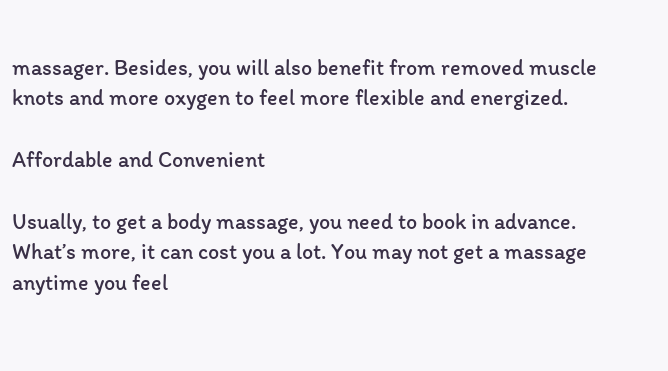massager. Besides, you will also benefit from removed muscle knots and more oxygen to feel more flexible and energized.

Affordable and Convenient

Usually, to get a body massage, you need to book in advance. What’s more, it can cost you a lot. You may not get a massage anytime you feel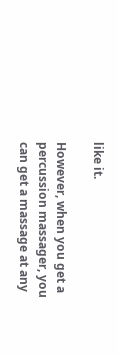like it.

However, when you get a percussion massager, you can get a massage at any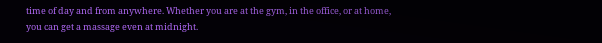time of day and from anywhere. Whether you are at the gym, in the office, or at home, you can get a massage even at midnight.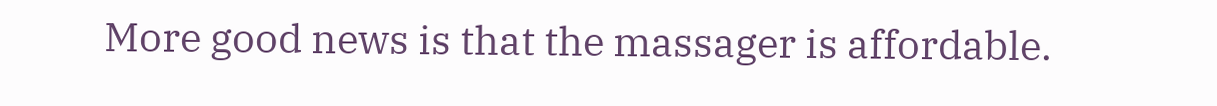More good news is that the massager is affordable.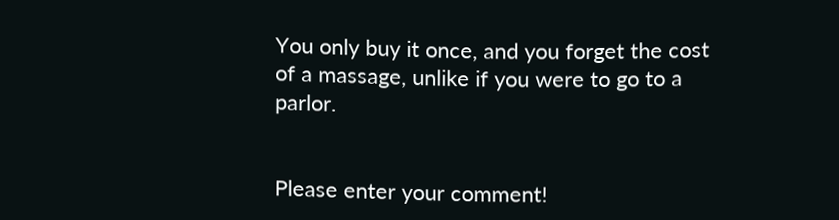You only buy it once, and you forget the cost of a massage, unlike if you were to go to a parlor.


Please enter your comment!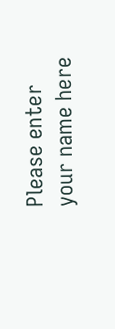Please enter your name here